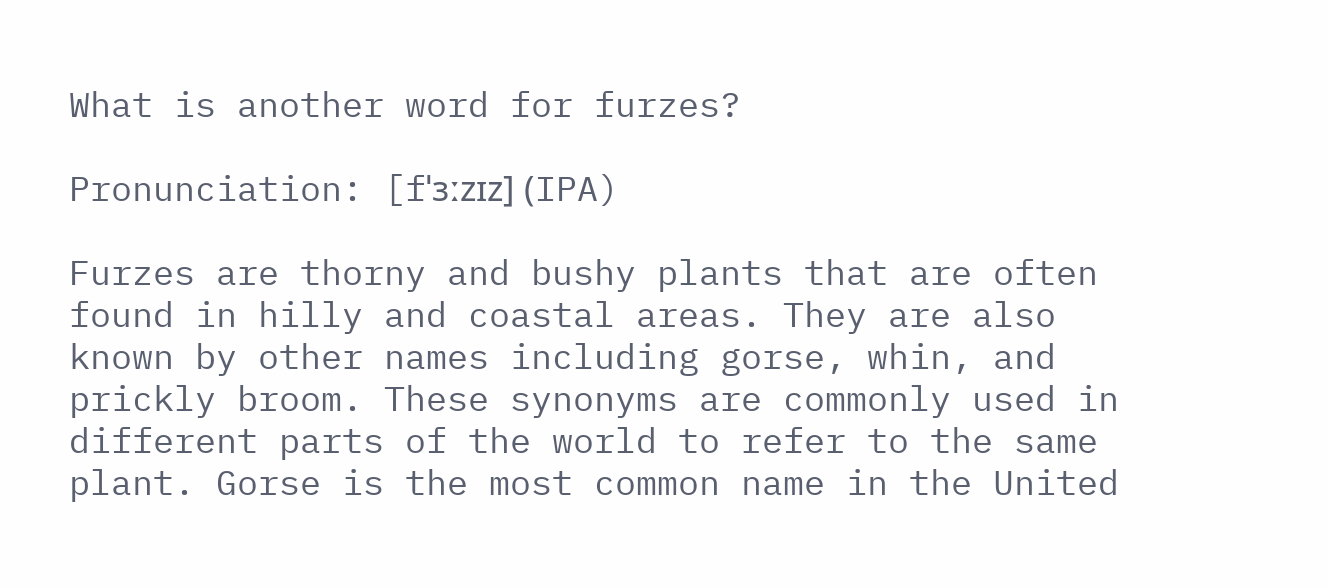What is another word for furzes?

Pronunciation: [fˈɜːzɪz] (IPA)

Furzes are thorny and bushy plants that are often found in hilly and coastal areas. They are also known by other names including gorse, whin, and prickly broom. These synonyms are commonly used in different parts of the world to refer to the same plant. Gorse is the most common name in the United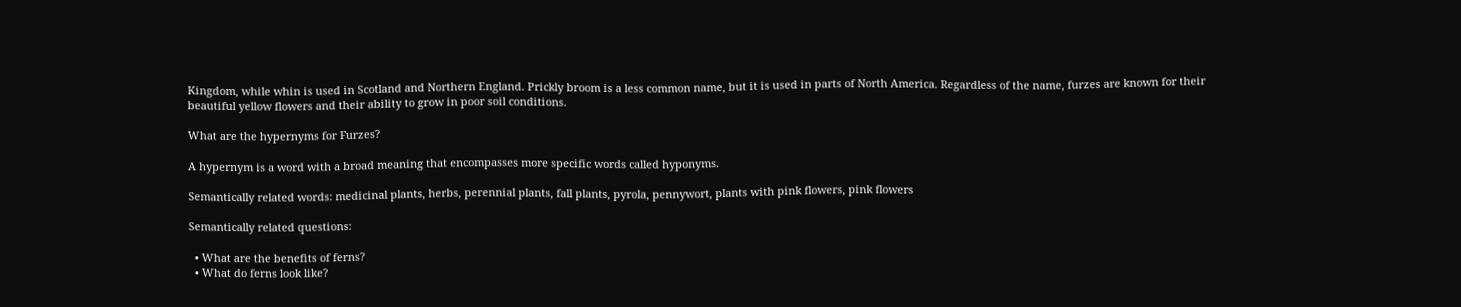Kingdom, while whin is used in Scotland and Northern England. Prickly broom is a less common name, but it is used in parts of North America. Regardless of the name, furzes are known for their beautiful yellow flowers and their ability to grow in poor soil conditions.

What are the hypernyms for Furzes?

A hypernym is a word with a broad meaning that encompasses more specific words called hyponyms.

Semantically related words: medicinal plants, herbs, perennial plants, fall plants, pyrola, pennywort, plants with pink flowers, pink flowers

Semantically related questions:

  • What are the benefits of ferns?
  • What do ferns look like?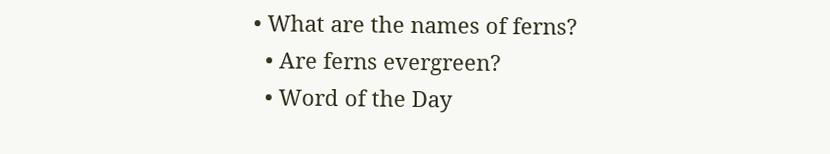• What are the names of ferns?
  • Are ferns evergreen?
  • Word of the Day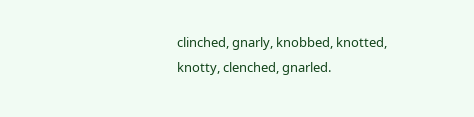clinched, gnarly, knobbed, knotted, knotty, clenched, gnarled.